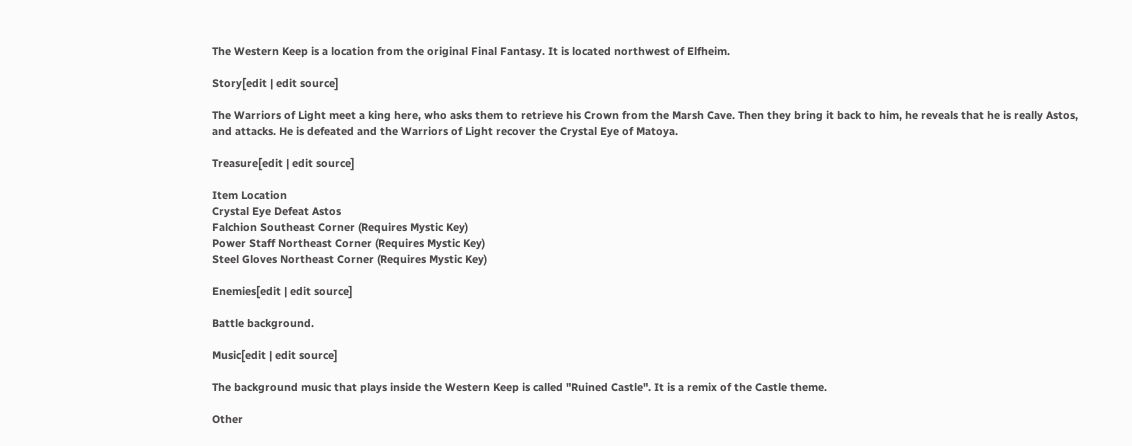The Western Keep is a location from the original Final Fantasy. It is located northwest of Elfheim.

Story[edit | edit source]

The Warriors of Light meet a king here, who asks them to retrieve his Crown from the Marsh Cave. Then they bring it back to him, he reveals that he is really Astos, and attacks. He is defeated and the Warriors of Light recover the Crystal Eye of Matoya.

Treasure[edit | edit source]

Item Location
Crystal Eye Defeat Astos
Falchion Southeast Corner (Requires Mystic Key)
Power Staff Northeast Corner (Requires Mystic Key)
Steel Gloves Northeast Corner (Requires Mystic Key)

Enemies[edit | edit source]

Battle background.

Music[edit | edit source]

The background music that plays inside the Western Keep is called "Ruined Castle". It is a remix of the Castle theme.

Other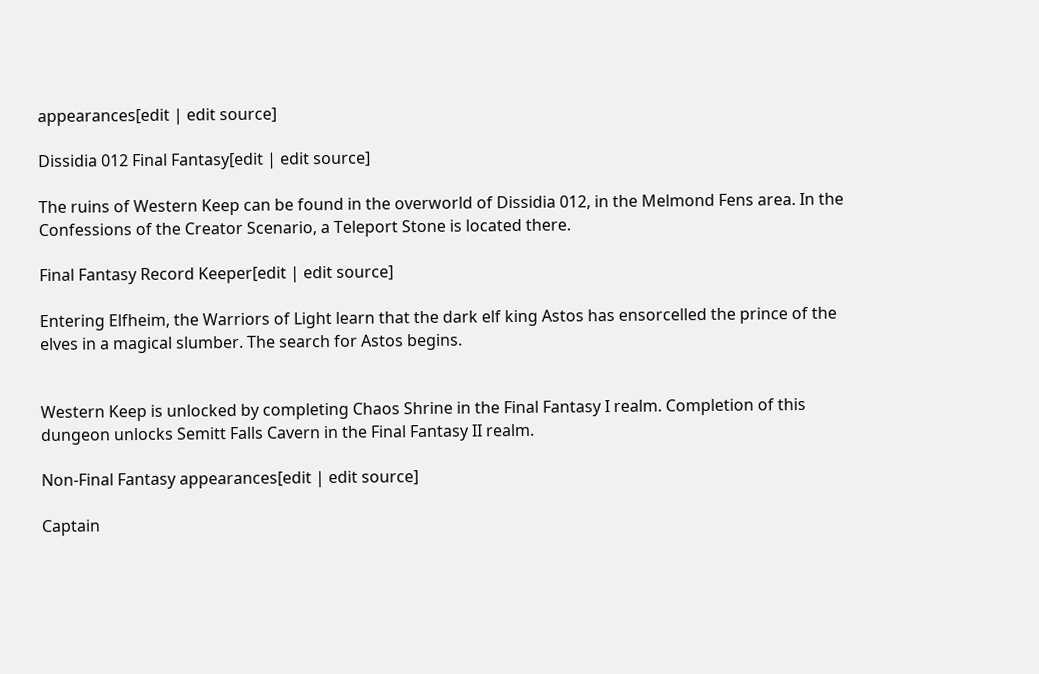appearances[edit | edit source]

Dissidia 012 Final Fantasy[edit | edit source]

The ruins of Western Keep can be found in the overworld of Dissidia 012, in the Melmond Fens area. In the Confessions of the Creator Scenario, a Teleport Stone is located there.

Final Fantasy Record Keeper[edit | edit source]

Entering Elfheim, the Warriors of Light learn that the dark elf king Astos has ensorcelled the prince of the elves in a magical slumber. The search for Astos begins.


Western Keep is unlocked by completing Chaos Shrine in the Final Fantasy I realm. Completion of this dungeon unlocks Semitt Falls Cavern in the Final Fantasy II realm.

Non-Final Fantasy appearances[edit | edit source]

Captain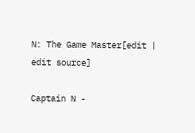N: The Game Master[edit | edit source]

Captain N -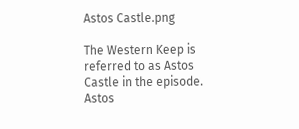Astos Castle.png

The Western Keep is referred to as Astos Castle in the episode. Astos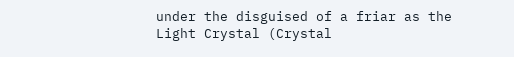under the disguised of a friar as the Light Crystal (Crystal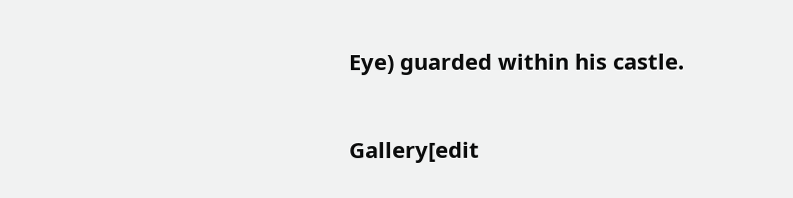Eye) guarded within his castle.

Gallery[edit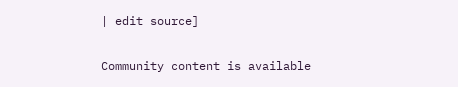| edit source]

Community content is available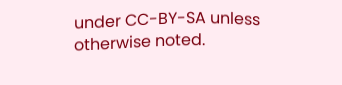under CC-BY-SA unless otherwise noted.